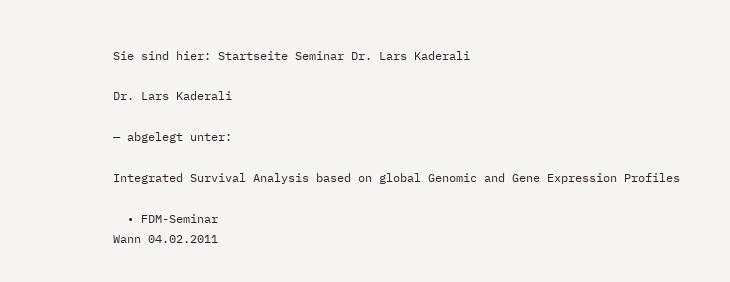Sie sind hier: Startseite Seminar Dr. Lars Kaderali

Dr. Lars Kaderali

— abgelegt unter:

Integrated Survival Analysis based on global Genomic and Gene Expression Profiles

  • FDM-Seminar
Wann 04.02.2011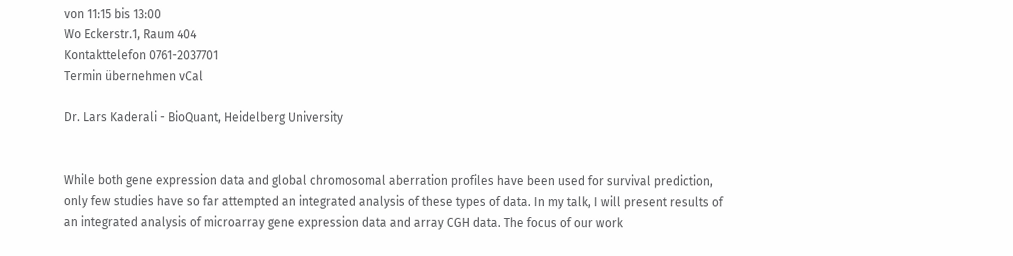von 11:15 bis 13:00
Wo Eckerstr.1, Raum 404
Kontakttelefon 0761-2037701
Termin übernehmen vCal

Dr. Lars Kaderali - BioQuant, Heidelberg University


While both gene expression data and global chromosomal aberration profiles have been used for survival prediction, only few studies have so far attempted an integrated analysis of these types of data. In my talk, I will present results of an integrated analysis of microarray gene expression data and array CGH data. The focus of our work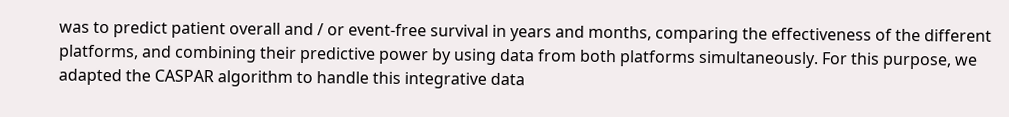was to predict patient overall and / or event-free survival in years and months, comparing the effectiveness of the different platforms, and combining their predictive power by using data from both platforms simultaneously. For this purpose, we adapted the CASPAR algorithm to handle this integrative data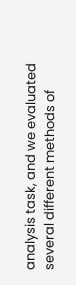analysis task, and we evaluated several different methods of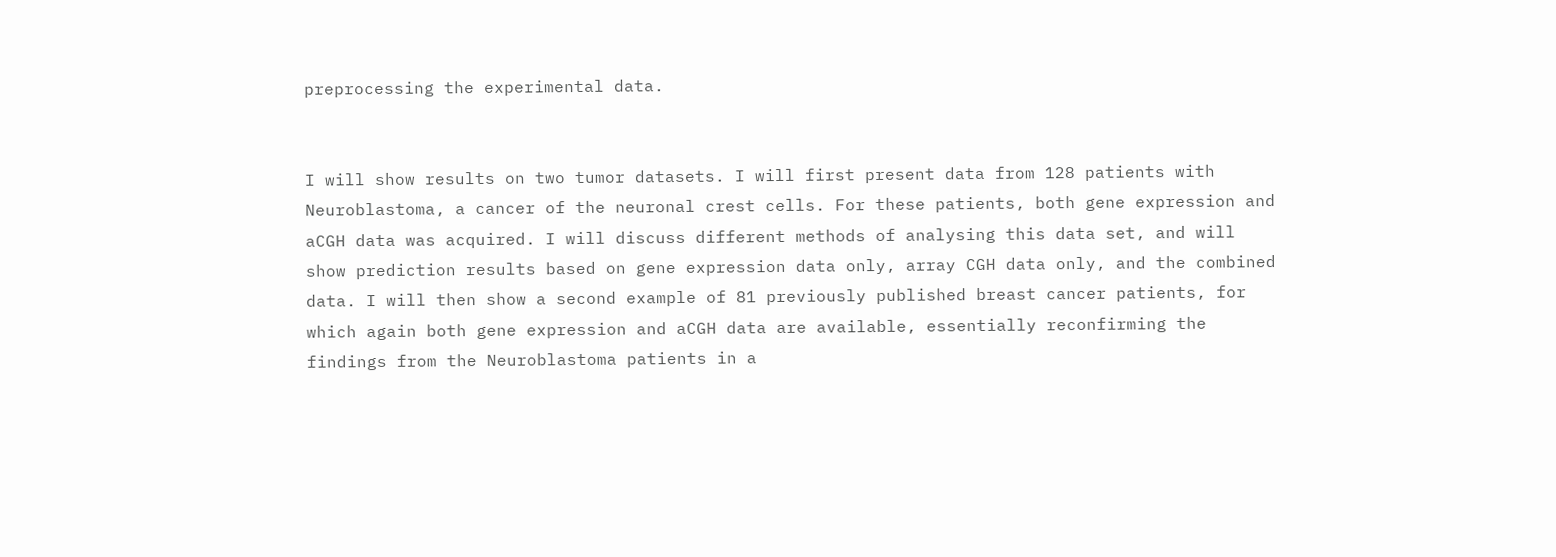preprocessing the experimental data.


I will show results on two tumor datasets. I will first present data from 128 patients with Neuroblastoma, a cancer of the neuronal crest cells. For these patients, both gene expression and aCGH data was acquired. I will discuss different methods of analysing this data set, and will show prediction results based on gene expression data only, array CGH data only, and the combined data. I will then show a second example of 81 previously published breast cancer patients, for which again both gene expression and aCGH data are available, essentially reconfirming the findings from the Neuroblastoma patients in a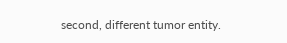second, different tumor entity.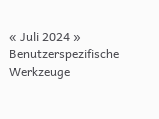« Juli 2024 »
Benutzerspezifische Werkzeuge